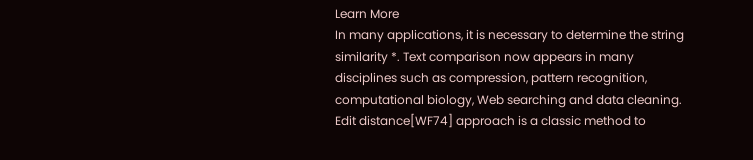Learn More
In many applications, it is necessary to determine the string similarity *. Text comparison now appears in many disciplines such as compression, pattern recognition, computational biology, Web searching and data cleaning. Edit distance[WF74] approach is a classic method to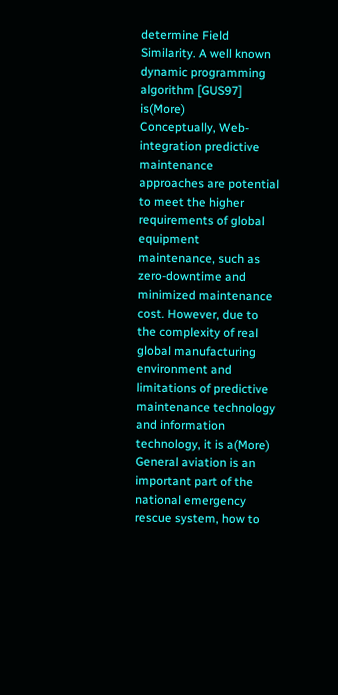determine Field Similarity. A well known dynamic programming algorithm [GUS97] is(More)
Conceptually, Web-integration predictive maintenance approaches are potential to meet the higher requirements of global equipment maintenance, such as zero-downtime and minimized maintenance cost. However, due to the complexity of real global manufacturing environment and limitations of predictive maintenance technology and information technology, it is a(More)
General aviation is an important part of the national emergency rescue system, how to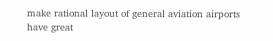make rational layout of general aviation airports have great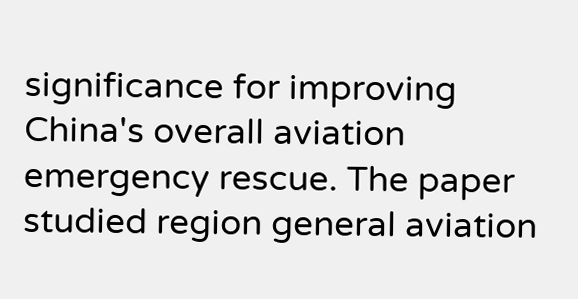significance for improving China's overall aviation emergency rescue. The paper studied region general aviation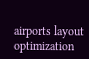airports layout optimization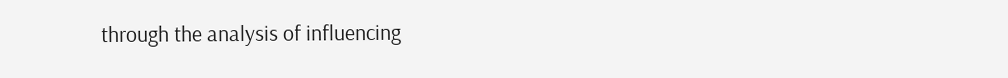through the analysis of influencing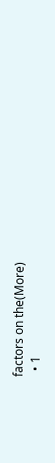factors on the(More)
  • 1